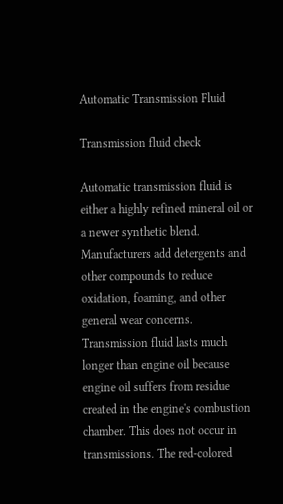Automatic Transmission Fluid

Transmission fluid check

Automatic transmission fluid is either a highly refined mineral oil or a newer synthetic blend. Manufacturers add detergents and other compounds to reduce oxidation, foaming, and other general wear concerns. Transmission fluid lasts much longer than engine oil because engine oil suffers from residue created in the engine's combustion chamber. This does not occur in transmissions. The red-colored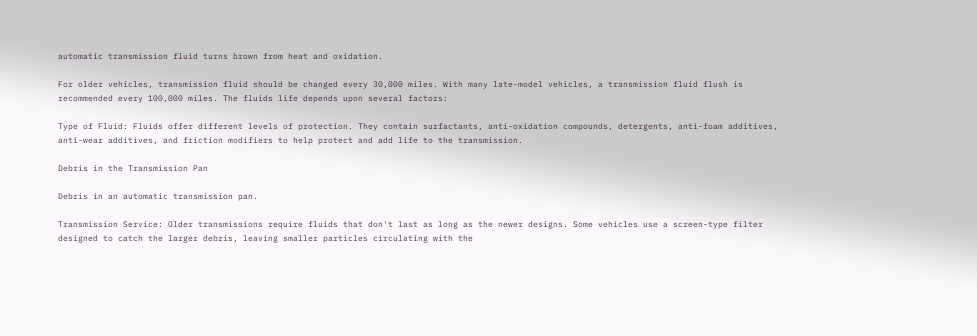automatic transmission fluid turns brown from heat and oxidation.

For older vehicles, transmission fluid should be changed every 30,000 miles. With many late-model vehicles, a transmission fluid flush is recommended every 100,000 miles. The fluids life depends upon several factors:

Type of Fluid: Fluids offer different levels of protection. They contain surfactants, anti-oxidation compounds, detergents, anti-foam additives, anti-wear additives, and friction modifiers to help protect and add life to the transmission.

Debris in the Transmission Pan

Debris in an automatic transmission pan.

Transmission Service: Older transmissions require fluids that don't last as long as the newer designs. Some vehicles use a screen-type filter designed to catch the larger debris, leaving smaller particles circulating with the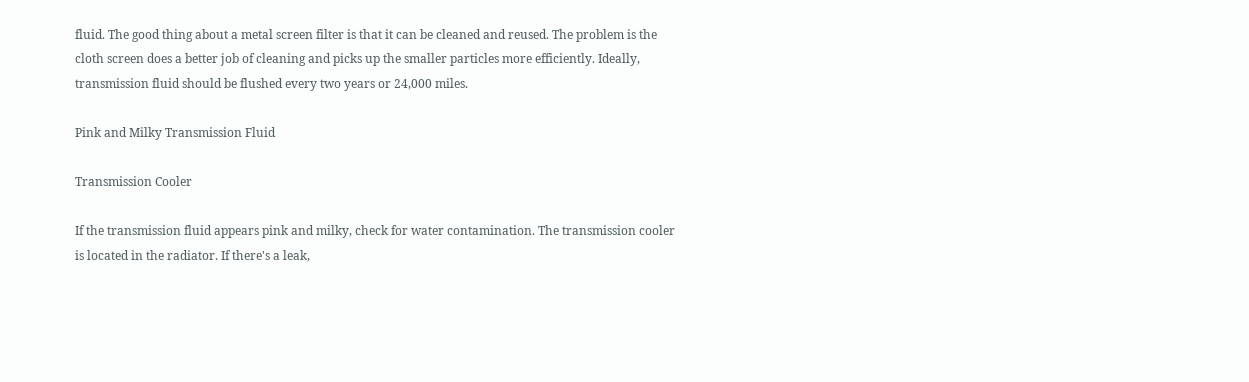fluid. The good thing about a metal screen filter is that it can be cleaned and reused. The problem is the cloth screen does a better job of cleaning and picks up the smaller particles more efficiently. Ideally, transmission fluid should be flushed every two years or 24,000 miles.

Pink and Milky Transmission Fluid

Transmission Cooler

If the transmission fluid appears pink and milky, check for water contamination. The transmission cooler is located in the radiator. If there's a leak,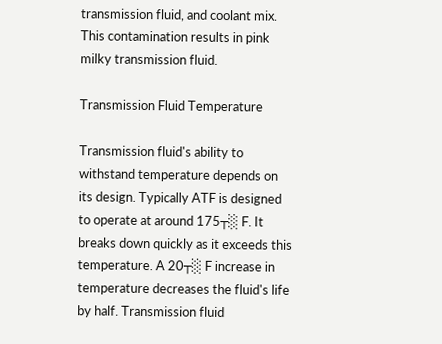transmission fluid, and coolant mix. This contamination results in pink milky transmission fluid.

Transmission Fluid Temperature

Transmission fluid's ability to withstand temperature depends on its design. Typically ATF is designed to operate at around 175┬░ F. It breaks down quickly as it exceeds this temperature. A 20┬░ F increase in temperature decreases the fluid's life by half. Transmission fluid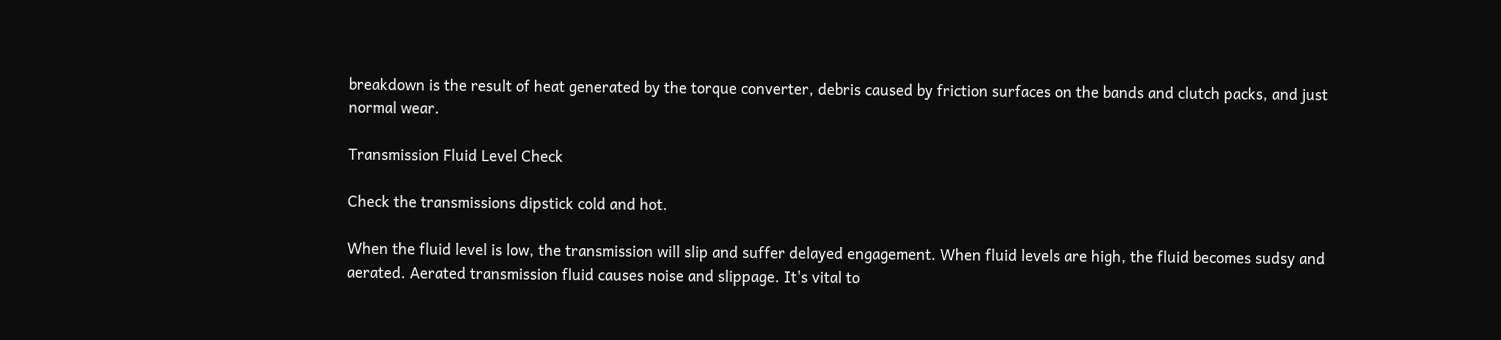breakdown is the result of heat generated by the torque converter, debris caused by friction surfaces on the bands and clutch packs, and just normal wear.

Transmission Fluid Level Check

Check the transmissions dipstick cold and hot.

When the fluid level is low, the transmission will slip and suffer delayed engagement. When fluid levels are high, the fluid becomes sudsy and aerated. Aerated transmission fluid causes noise and slippage. It's vital to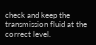check and keep the transmission fluid at the correct level.